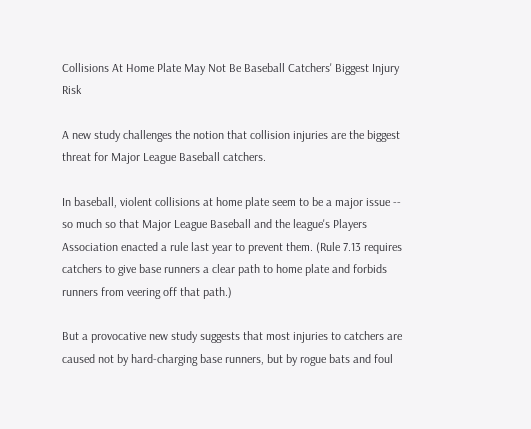Collisions At Home Plate May Not Be Baseball Catchers' Biggest Injury Risk

A new study challenges the notion that collision injuries are the biggest threat for Major League Baseball catchers.

In baseball, violent collisions at home plate seem to be a major issue -- so much so that Major League Baseball and the league's Players Association enacted a rule last year to prevent them. (Rule 7.13 requires catchers to give base runners a clear path to home plate and forbids runners from veering off that path.)

But a provocative new study suggests that most injuries to catchers are caused not by hard-charging base runners, but by rogue bats and foul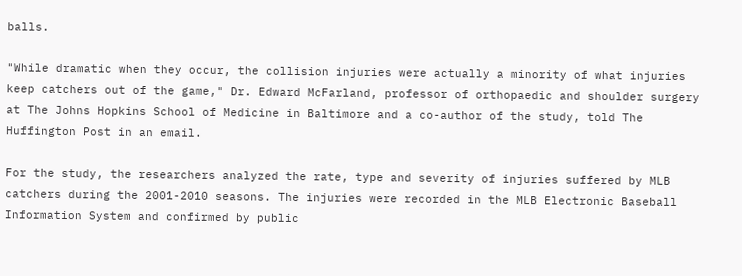balls.

"While dramatic when they occur, the collision injuries were actually a minority of what injuries keep catchers out of the game," Dr. Edward McFarland, professor of orthopaedic and shoulder surgery at The Johns Hopkins School of Medicine in Baltimore and a co-author of the study, told The Huffington Post in an email.

For the study, the researchers analyzed the rate, type and severity of injuries suffered by MLB catchers during the 2001-2010 seasons. The injuries were recorded in the MLB Electronic Baseball Information System and confirmed by public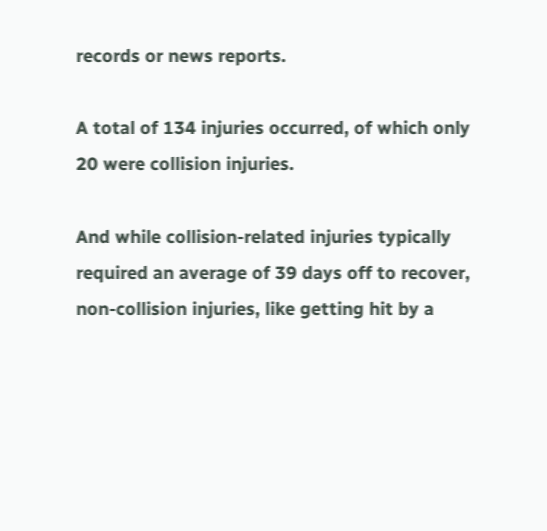records or news reports.

A total of 134 injuries occurred, of which only 20 were collision injuries.

And while collision-related injuries typically required an average of 39 days off to recover, non-collision injuries, like getting hit by a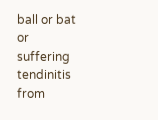ball or bat or suffering tendinitis from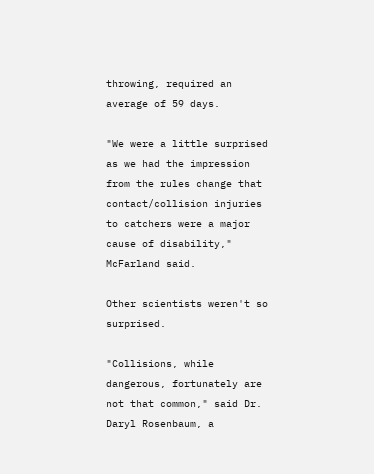throwing, required an average of 59 days.

"We were a little surprised as we had the impression from the rules change that contact/collision injuries to catchers were a major cause of disability," McFarland said.

Other scientists weren't so surprised.

"Collisions, while dangerous, fortunately are not that common," said Dr. Daryl Rosenbaum, a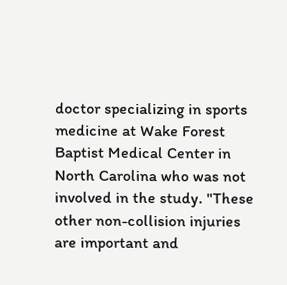doctor specializing in sports medicine at Wake Forest Baptist Medical Center in North Carolina who was not involved in the study. "These other non-collision injuries are important and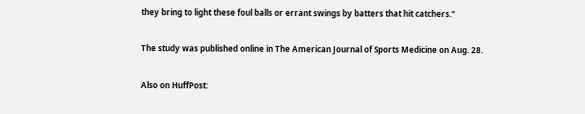they bring to light these foul balls or errant swings by batters that hit catchers."

The study was published online in The American Journal of Sports Medicine on Aug. 28.

Also on HuffPost: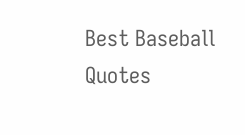Best Baseball Quotes